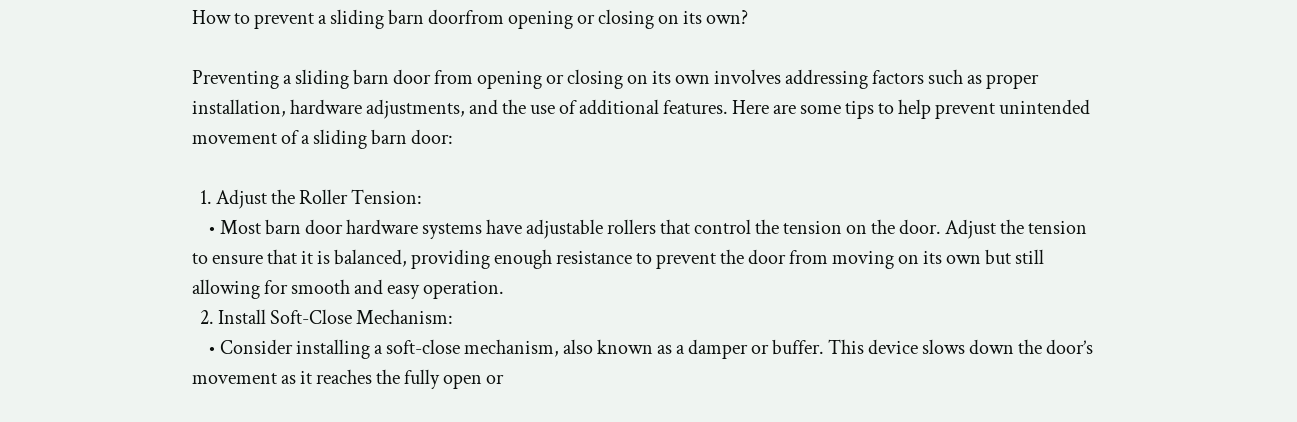How to prevent a sliding barn doorfrom opening or closing on its own?

Preventing a sliding barn door from opening or closing on its own involves addressing factors such as proper installation, hardware adjustments, and the use of additional features. Here are some tips to help prevent unintended movement of a sliding barn door:

  1. Adjust the Roller Tension:
    • Most barn door hardware systems have adjustable rollers that control the tension on the door. Adjust the tension to ensure that it is balanced, providing enough resistance to prevent the door from moving on its own but still allowing for smooth and easy operation.
  2. Install Soft-Close Mechanism:
    • Consider installing a soft-close mechanism, also known as a damper or buffer. This device slows down the door’s movement as it reaches the fully open or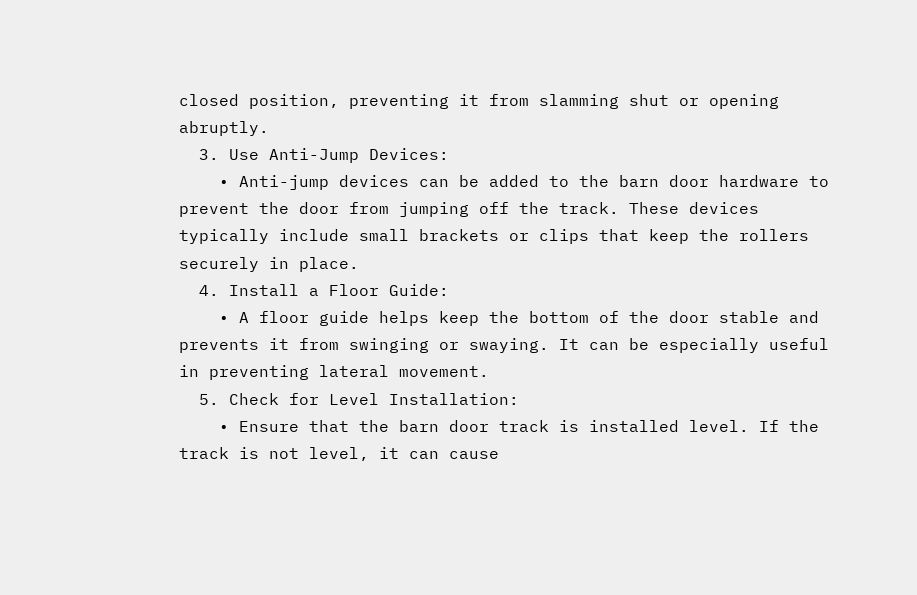closed position, preventing it from slamming shut or opening abruptly.
  3. Use Anti-Jump Devices:
    • Anti-jump devices can be added to the barn door hardware to prevent the door from jumping off the track. These devices typically include small brackets or clips that keep the rollers securely in place.
  4. Install a Floor Guide:
    • A floor guide helps keep the bottom of the door stable and prevents it from swinging or swaying. It can be especially useful in preventing lateral movement.
  5. Check for Level Installation:
    • Ensure that the barn door track is installed level. If the track is not level, it can cause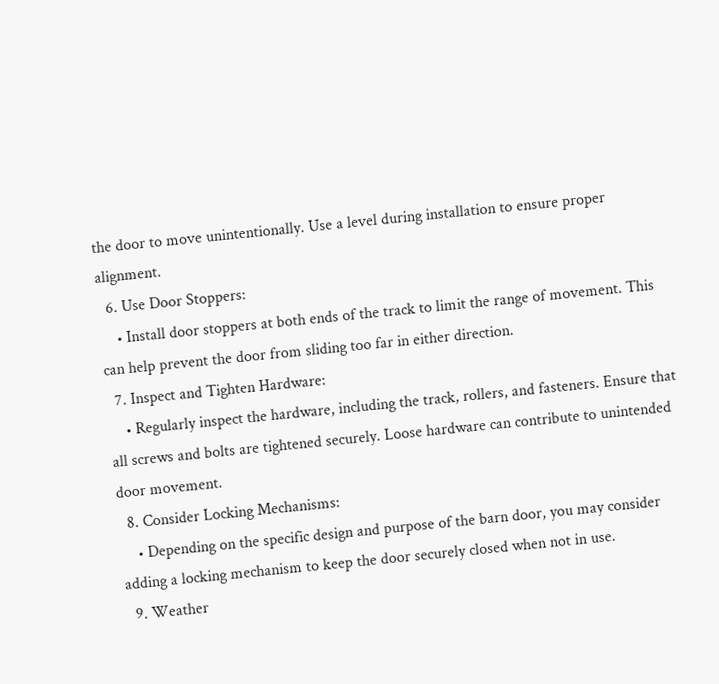the door to move unintentionally. Use a level during installation to ensure proper alignment.
  6. Use Door Stoppers:
    • Install door stoppers at both ends of the track to limit the range of movement. This can help prevent the door from sliding too far in either direction.
  7. Inspect and Tighten Hardware:
    • Regularly inspect the hardware, including the track, rollers, and fasteners. Ensure that all screws and bolts are tightened securely. Loose hardware can contribute to unintended door movement.
  8. Consider Locking Mechanisms:
    • Depending on the specific design and purpose of the barn door, you may consider adding a locking mechanism to keep the door securely closed when not in use.
  9. Weather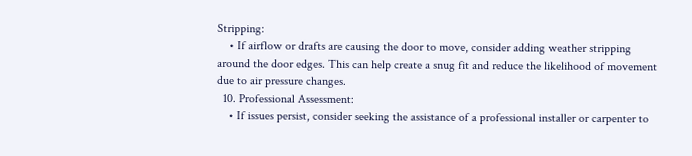Stripping:
    • If airflow or drafts are causing the door to move, consider adding weather stripping around the door edges. This can help create a snug fit and reduce the likelihood of movement due to air pressure changes.
  10. Professional Assessment:
    • If issues persist, consider seeking the assistance of a professional installer or carpenter to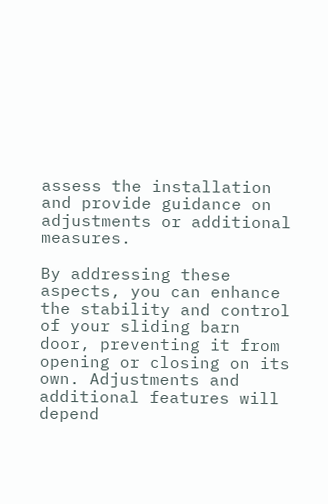assess the installation and provide guidance on adjustments or additional measures.

By addressing these aspects, you can enhance the stability and control of your sliding barn door, preventing it from opening or closing on its own. Adjustments and additional features will depend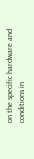on the specific hardware and conditions in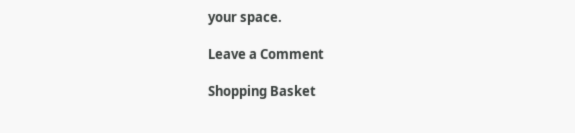your space.

Leave a Comment

Shopping Basket